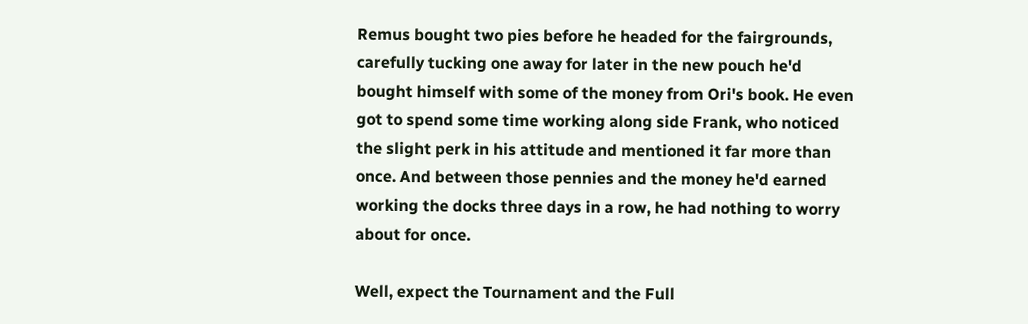Remus bought two pies before he headed for the fairgrounds, carefully tucking one away for later in the new pouch he'd bought himself with some of the money from Ori's book. He even got to spend some time working along side Frank, who noticed the slight perk in his attitude and mentioned it far more than once. And between those pennies and the money he'd earned working the docks three days in a row, he had nothing to worry about for once.

Well, expect the Tournament and the Full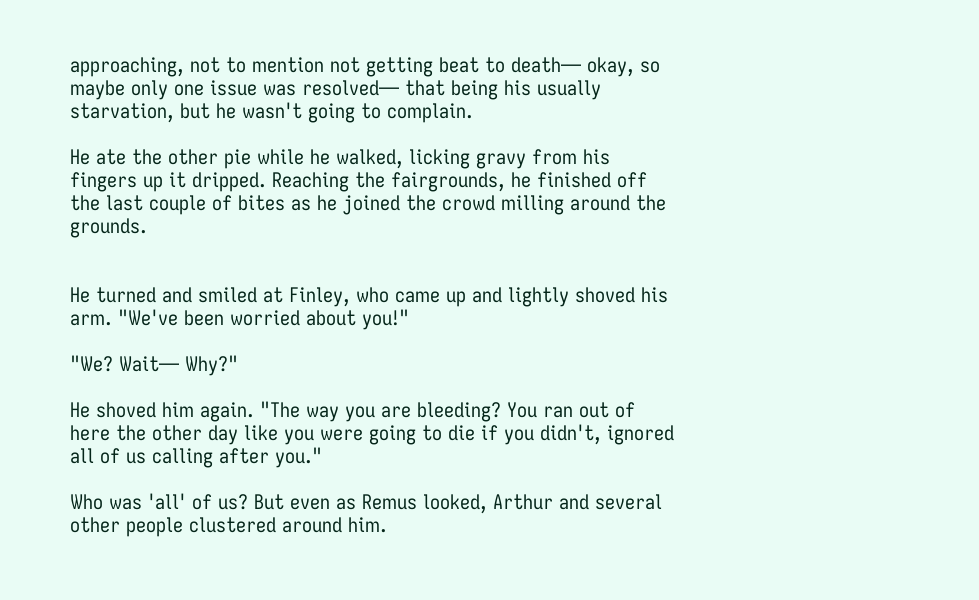approaching, not to mention not getting beat to death— okay, so maybe only one issue was resolved— that being his usually starvation, but he wasn't going to complain.

He ate the other pie while he walked, licking gravy from his fingers up it dripped. Reaching the fairgrounds, he finished off the last couple of bites as he joined the crowd milling around the grounds.


He turned and smiled at Finley, who came up and lightly shoved his arm. "We've been worried about you!"

"We? Wait— Why?"

He shoved him again. "The way you are bleeding? You ran out of here the other day like you were going to die if you didn't, ignored all of us calling after you."

Who was 'all' of us? But even as Remus looked, Arthur and several other people clustered around him.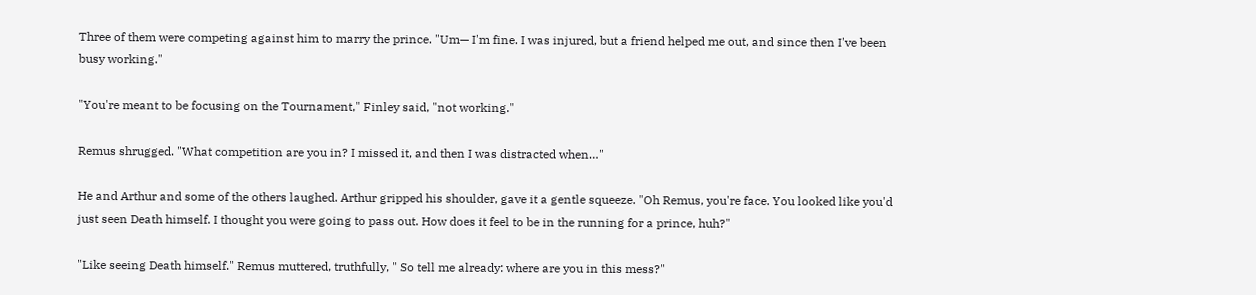Three of them were competing against him to marry the prince. "Um— I'm fine. I was injured, but a friend helped me out, and since then I've been busy working."

"You're meant to be focusing on the Tournament," Finley said, "not working."

Remus shrugged. "What competition are you in? I missed it, and then I was distracted when…"

He and Arthur and some of the others laughed. Arthur gripped his shoulder, gave it a gentle squeeze. "Oh Remus, you're face. You looked like you'd just seen Death himself. I thought you were going to pass out. How does it feel to be in the running for a prince, huh?"

"Like seeing Death himself." Remus muttered, truthfully, " So tell me already: where are you in this mess?"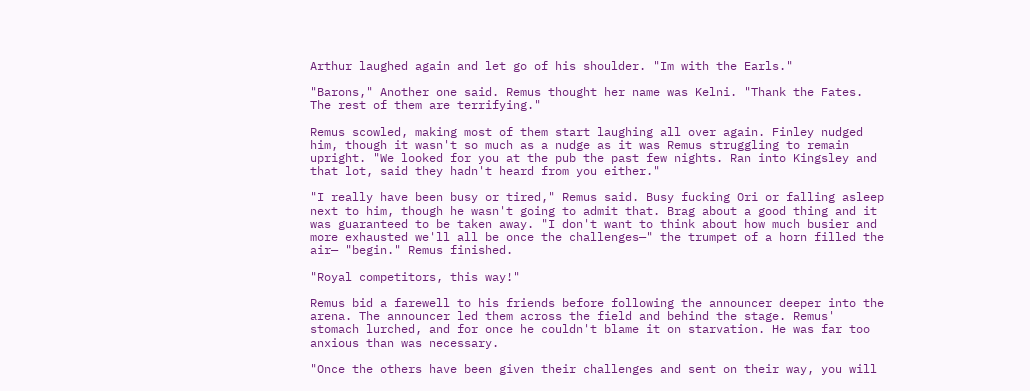Arthur laughed again and let go of his shoulder. "Im with the Earls."

"Barons," Another one said. Remus thought her name was Kelni. "Thank the Fates. The rest of them are terrifying."

Remus scowled, making most of them start laughing all over again. Finley nudged him, though it wasn't so much as a nudge as it was Remus struggling to remain upright. "We looked for you at the pub the past few nights. Ran into Kingsley and that lot, said they hadn't heard from you either."

"I really have been busy or tired," Remus said. Busy fucking Ori or falling asleep next to him, though he wasn't going to admit that. Brag about a good thing and it was guaranteed to be taken away. "I don't want to think about how much busier and more exhausted we'll all be once the challenges—" the trumpet of a horn filled the air— "begin." Remus finished.

"Royal competitors, this way!"

Remus bid a farewell to his friends before following the announcer deeper into the arena. The announcer led them across the field and behind the stage. Remus' stomach lurched, and for once he couldn't blame it on starvation. He was far too anxious than was necessary.

"Once the others have been given their challenges and sent on their way, you will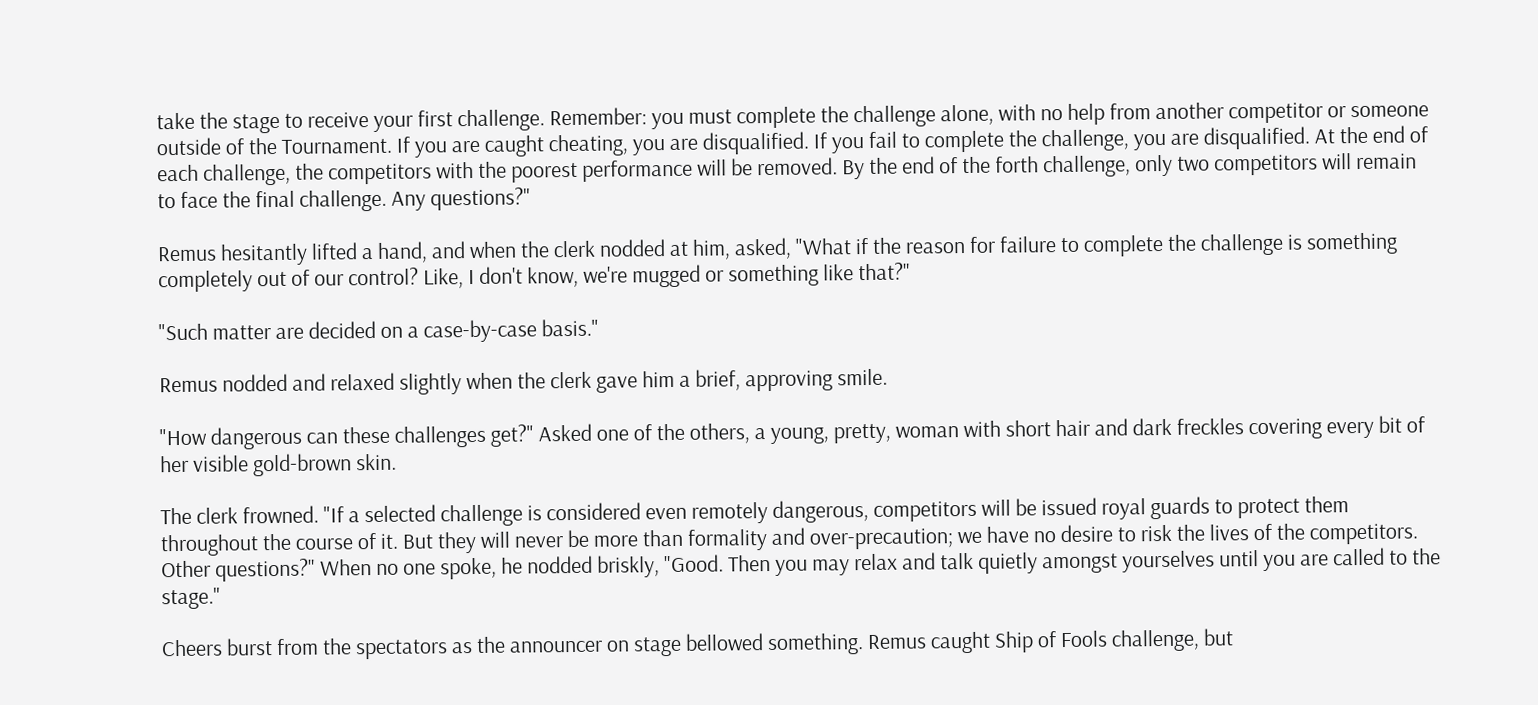take the stage to receive your first challenge. Remember: you must complete the challenge alone, with no help from another competitor or someone outside of the Tournament. If you are caught cheating, you are disqualified. If you fail to complete the challenge, you are disqualified. At the end of each challenge, the competitors with the poorest performance will be removed. By the end of the forth challenge, only two competitors will remain to face the final challenge. Any questions?"

Remus hesitantly lifted a hand, and when the clerk nodded at him, asked, "What if the reason for failure to complete the challenge is something completely out of our control? Like, I don't know, we're mugged or something like that?"

"Such matter are decided on a case-by-case basis."

Remus nodded and relaxed slightly when the clerk gave him a brief, approving smile.

"How dangerous can these challenges get?" Asked one of the others, a young, pretty, woman with short hair and dark freckles covering every bit of her visible gold-brown skin.

The clerk frowned. "If a selected challenge is considered even remotely dangerous, competitors will be issued royal guards to protect them throughout the course of it. But they will never be more than formality and over-precaution; we have no desire to risk the lives of the competitors. Other questions?" When no one spoke, he nodded briskly, "Good. Then you may relax and talk quietly amongst yourselves until you are called to the stage."

Cheers burst from the spectators as the announcer on stage bellowed something. Remus caught Ship of Fools challenge, but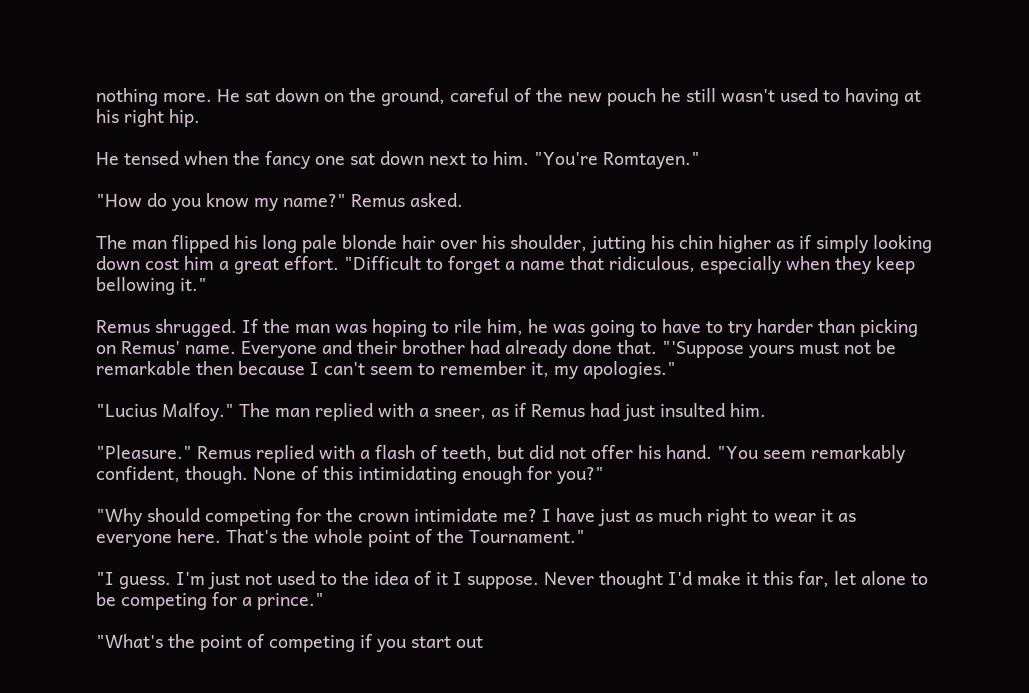nothing more. He sat down on the ground, careful of the new pouch he still wasn't used to having at his right hip.

He tensed when the fancy one sat down next to him. "You're Romtayen."

"How do you know my name?" Remus asked.

The man flipped his long pale blonde hair over his shoulder, jutting his chin higher as if simply looking down cost him a great effort. "Difficult to forget a name that ridiculous, especially when they keep bellowing it."

Remus shrugged. If the man was hoping to rile him, he was going to have to try harder than picking on Remus' name. Everyone and their brother had already done that. "'Suppose yours must not be remarkable then because I can't seem to remember it, my apologies."

"Lucius Malfoy." The man replied with a sneer, as if Remus had just insulted him.

"Pleasure." Remus replied with a flash of teeth, but did not offer his hand. "You seem remarkably confident, though. None of this intimidating enough for you?"

"Why should competing for the crown intimidate me? I have just as much right to wear it as everyone here. That's the whole point of the Tournament."

"I guess. I'm just not used to the idea of it I suppose. Never thought I'd make it this far, let alone to be competing for a prince."

"What's the point of competing if you start out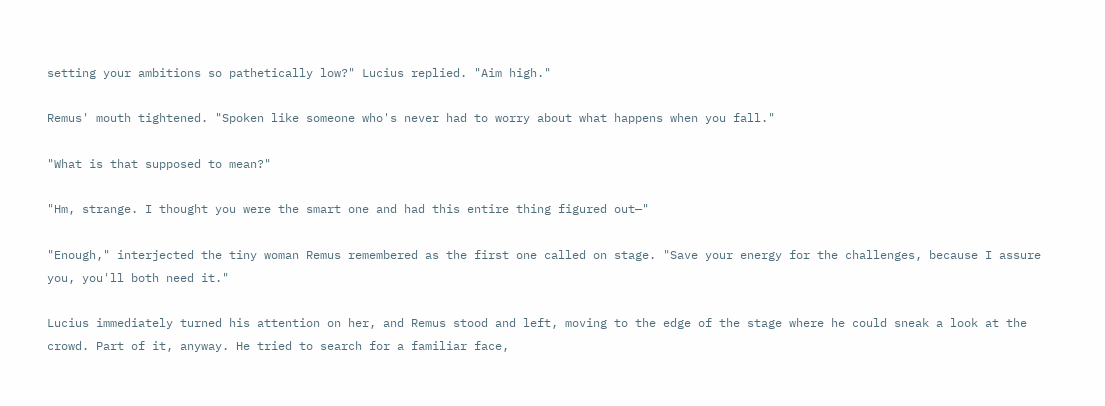setting your ambitions so pathetically low?" Lucius replied. "Aim high."

Remus' mouth tightened. "Spoken like someone who's never had to worry about what happens when you fall."

"What is that supposed to mean?"

"Hm, strange. I thought you were the smart one and had this entire thing figured out—"

"Enough," interjected the tiny woman Remus remembered as the first one called on stage. "Save your energy for the challenges, because I assure you, you'll both need it."

Lucius immediately turned his attention on her, and Remus stood and left, moving to the edge of the stage where he could sneak a look at the crowd. Part of it, anyway. He tried to search for a familiar face,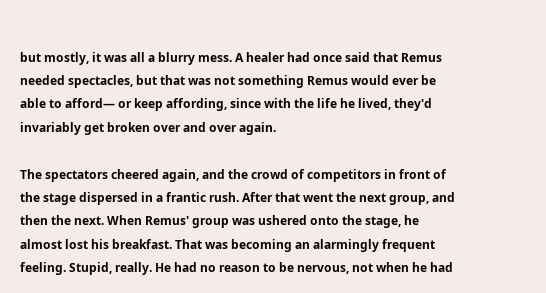but mostly, it was all a blurry mess. A healer had once said that Remus needed spectacles, but that was not something Remus would ever be able to afford— or keep affording, since with the life he lived, they'd invariably get broken over and over again.

The spectators cheered again, and the crowd of competitors in front of the stage dispersed in a frantic rush. After that went the next group, and then the next. When Remus' group was ushered onto the stage, he almost lost his breakfast. That was becoming an alarmingly frequent feeling. Stupid, really. He had no reason to be nervous, not when he had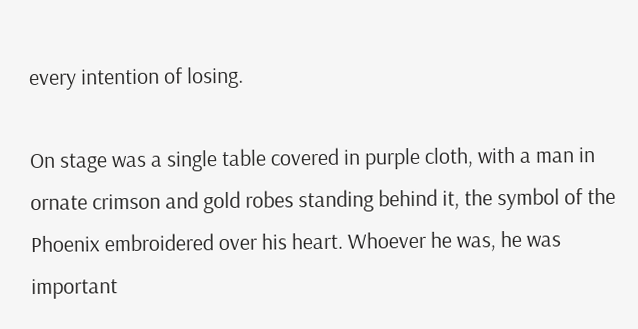every intention of losing.

On stage was a single table covered in purple cloth, with a man in ornate crimson and gold robes standing behind it, the symbol of the Phoenix embroidered over his heart. Whoever he was, he was important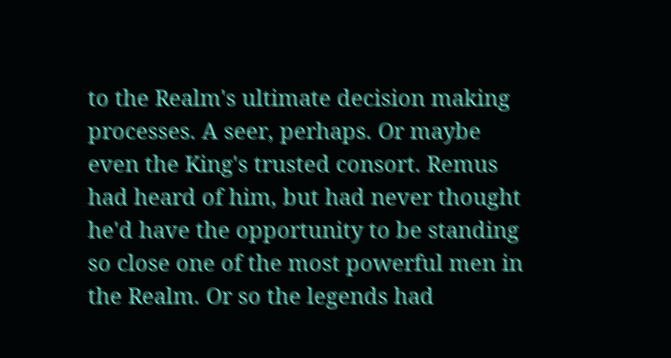to the Realm's ultimate decision making processes. A seer, perhaps. Or maybe even the King's trusted consort. Remus had heard of him, but had never thought he'd have the opportunity to be standing so close one of the most powerful men in the Realm. Or so the legends had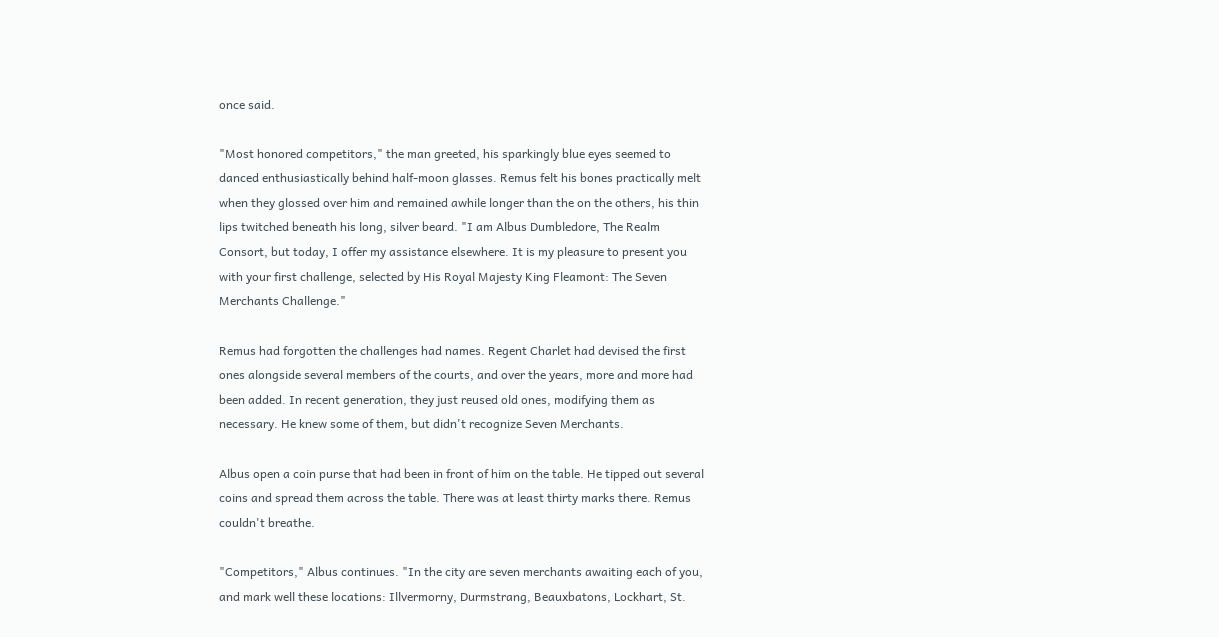once said.

"Most honored competitors," the man greeted, his sparkingly blue eyes seemed to danced enthusiastically behind half-moon glasses. Remus felt his bones practically melt when they glossed over him and remained awhile longer than the on the others, his thin lips twitched beneath his long, silver beard. "I am Albus Dumbledore, The Realm Consort, but today, I offer my assistance elsewhere. It is my pleasure to present you with your first challenge, selected by His Royal Majesty King Fleamont: The Seven Merchants Challenge."

Remus had forgotten the challenges had names. Regent Charlet had devised the first ones alongside several members of the courts, and over the years, more and more had been added. In recent generation, they just reused old ones, modifying them as necessary. He knew some of them, but didn't recognize Seven Merchants.

Albus open a coin purse that had been in front of him on the table. He tipped out several coins and spread them across the table. There was at least thirty marks there. Remus couldn't breathe.

"Competitors," Albus continues. "In the city are seven merchants awaiting each of you, and mark well these locations: Illvermorny, Durmstrang, Beauxbatons, Lockhart, St.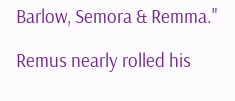Barlow, Semora & Remma."

Remus nearly rolled his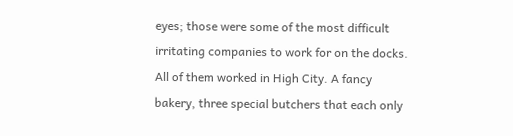eyes; those were some of the most difficult irritating companies to work for on the docks. All of them worked in High City. A fancy bakery, three special butchers that each only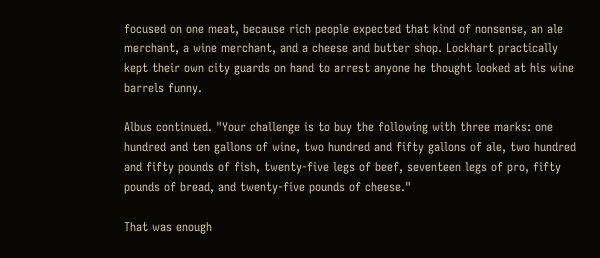focused on one meat, because rich people expected that kind of nonsense, an ale merchant, a wine merchant, and a cheese and butter shop. Lockhart practically kept their own city guards on hand to arrest anyone he thought looked at his wine barrels funny.

Albus continued. "Your challenge is to buy the following with three marks: one hundred and ten gallons of wine, two hundred and fifty gallons of ale, two hundred and fifty pounds of fish, twenty-five legs of beef, seventeen legs of pro, fifty pounds of bread, and twenty-five pounds of cheese."

That was enough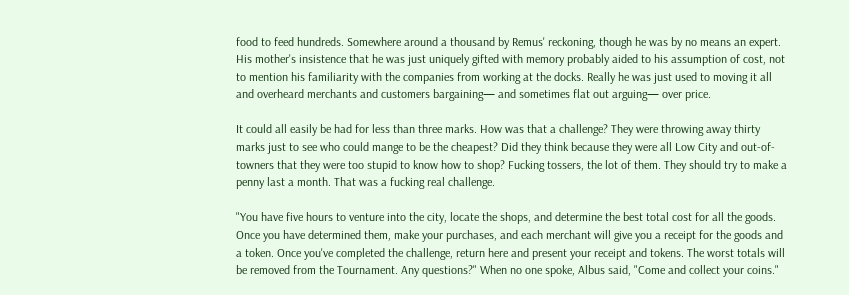food to feed hundreds. Somewhere around a thousand by Remus' reckoning, though he was by no means an expert. His mother's insistence that he was just uniquely gifted with memory probably aided to his assumption of cost, not to mention his familiarity with the companies from working at the docks. Really he was just used to moving it all and overheard merchants and customers bargaining— and sometimes flat out arguing— over price.

It could all easily be had for less than three marks. How was that a challenge? They were throwing away thirty marks just to see who could mange to be the cheapest? Did they think because they were all Low City and out-of-towners that they were too stupid to know how to shop? Fucking tossers, the lot of them. They should try to make a penny last a month. That was a fucking real challenge.

"You have five hours to venture into the city, locate the shops, and determine the best total cost for all the goods. Once you have determined them, make your purchases, and each merchant will give you a receipt for the goods and a token. Once you've completed the challenge, return here and present your receipt and tokens. The worst totals will be removed from the Tournament. Any questions?" When no one spoke, Albus said, "Come and collect your coins."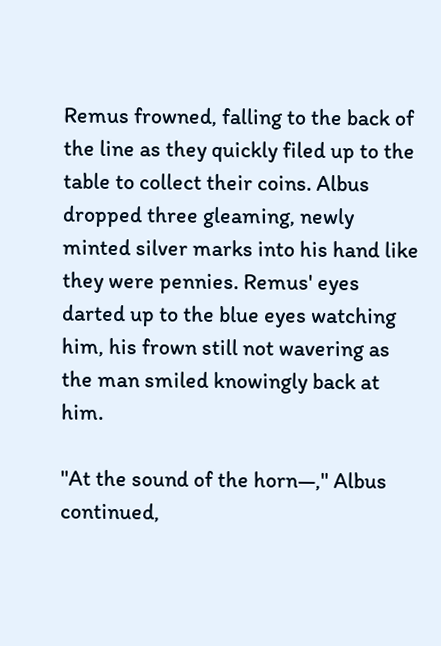Remus frowned, falling to the back of the line as they quickly filed up to the table to collect their coins. Albus dropped three gleaming, newly minted silver marks into his hand like they were pennies. Remus' eyes darted up to the blue eyes watching him, his frown still not wavering as the man smiled knowingly back at him.

"At the sound of the horn—," Albus continued,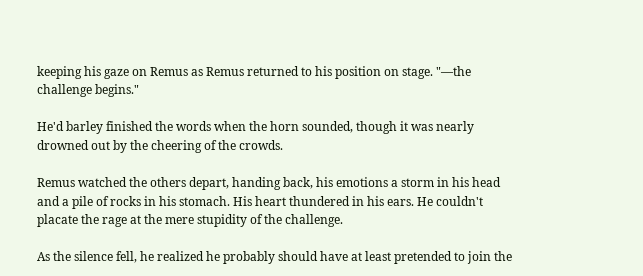keeping his gaze on Remus as Remus returned to his position on stage. "—the challenge begins."

He'd barley finished the words when the horn sounded, though it was nearly drowned out by the cheering of the crowds.

Remus watched the others depart, handing back, his emotions a storm in his head and a pile of rocks in his stomach. His heart thundered in his ears. He couldn't placate the rage at the mere stupidity of the challenge.

As the silence fell, he realized he probably should have at least pretended to join the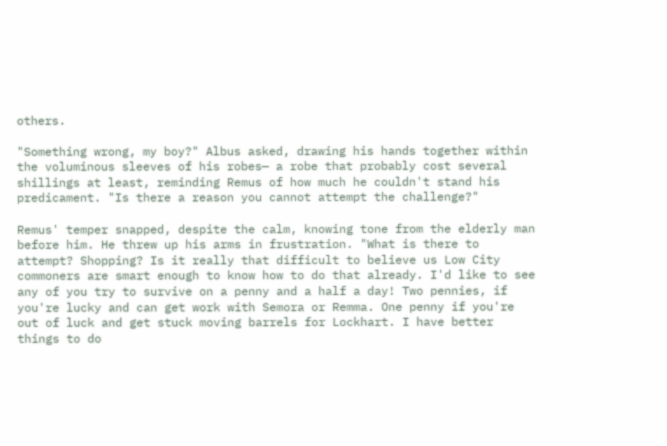others.

"Something wrong, my boy?" Albus asked, drawing his hands together within the voluminous sleeves of his robes— a robe that probably cost several shillings at least, reminding Remus of how much he couldn't stand his predicament. "Is there a reason you cannot attempt the challenge?"

Remus' temper snapped, despite the calm, knowing tone from the elderly man before him. He threw up his arms in frustration. "What is there to attempt? Shopping? Is it really that difficult to believe us Low City commoners are smart enough to know how to do that already. I'd like to see any of you try to survive on a penny and a half a day! Two pennies, if you're lucky and can get work with Semora or Remma. One penny if you're out of luck and get stuck moving barrels for Lockhart. I have better things to do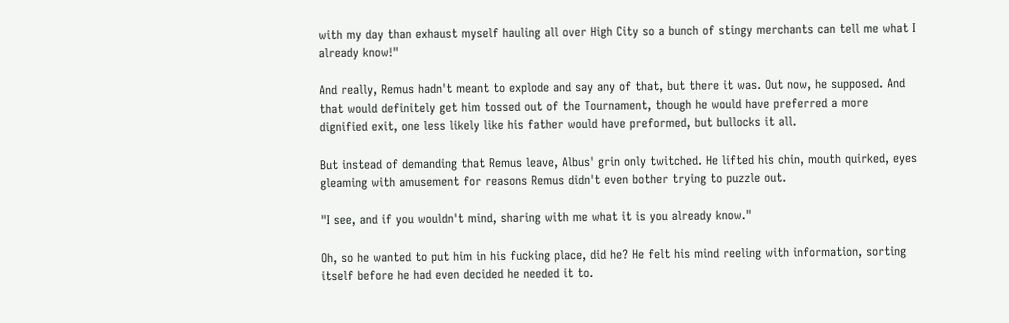with my day than exhaust myself hauling all over High City so a bunch of stingy merchants can tell me what I already know!"

And really, Remus hadn't meant to explode and say any of that, but there it was. Out now, he supposed. And that would definitely get him tossed out of the Tournament, though he would have preferred a more dignified exit, one less likely like his father would have preformed, but bullocks it all.

But instead of demanding that Remus leave, Albus' grin only twitched. He lifted his chin, mouth quirked, eyes gleaming with amusement for reasons Remus didn't even bother trying to puzzle out.

"I see, and if you wouldn't mind, sharing with me what it is you already know."

Oh, so he wanted to put him in his fucking place, did he? He felt his mind reeling with information, sorting itself before he had even decided he needed it to.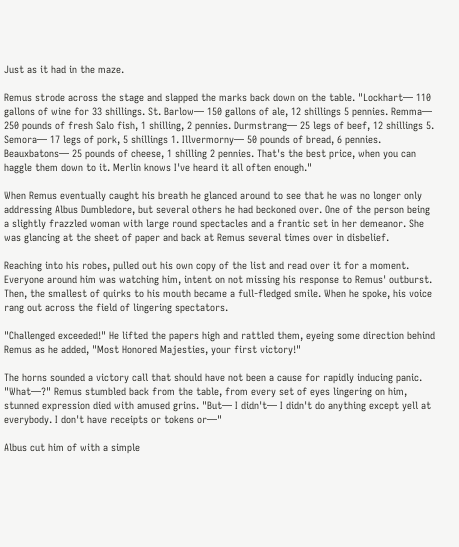Just as it had in the maze.

Remus strode across the stage and slapped the marks back down on the table. "Lockhart— 110 gallons of wine for 33 shillings. St. Barlow— 150 gallons of ale, 12 shillings 5 pennies. Remma— 250 pounds of fresh Salo fish, 1 shilling, 2 pennies. Durmstrang— 25 legs of beef, 12 shillings 5. Semora— 17 legs of pork, 5 shillings 1. Illvermorny— 50 pounds of bread, 6 pennies. Beauxbatons— 25 pounds of cheese, 1 shilling 2 pennies. That's the best price, when you can haggle them down to it. Merlin knows I've heard it all often enough."

When Remus eventually caught his breath he glanced around to see that he was no longer only addressing Albus Dumbledore, but several others he had beckoned over. One of the person being a slightly frazzled woman with large round spectacles and a frantic set in her demeanor. She was glancing at the sheet of paper and back at Remus several times over in disbelief.

Reaching into his robes, pulled out his own copy of the list and read over it for a moment. Everyone around him was watching him, intent on not missing his response to Remus' outburst. Then, the smallest of quirks to his mouth became a full-fledged smile. When he spoke, his voice rang out across the field of lingering spectators.

"Challenged exceeded!" He lifted the papers high and rattled them, eyeing some direction behind Remus as he added, "Most Honored Majesties, your first victory!"

The horns sounded a victory call that should have not been a cause for rapidly inducing panic. "What—?" Remus stumbled back from the table, from every set of eyes lingering on him, stunned expression died with amused grins. "But— I didn't— I didn't do anything except yell at everybody. I don't have receipts or tokens or—"

Albus cut him of with a simple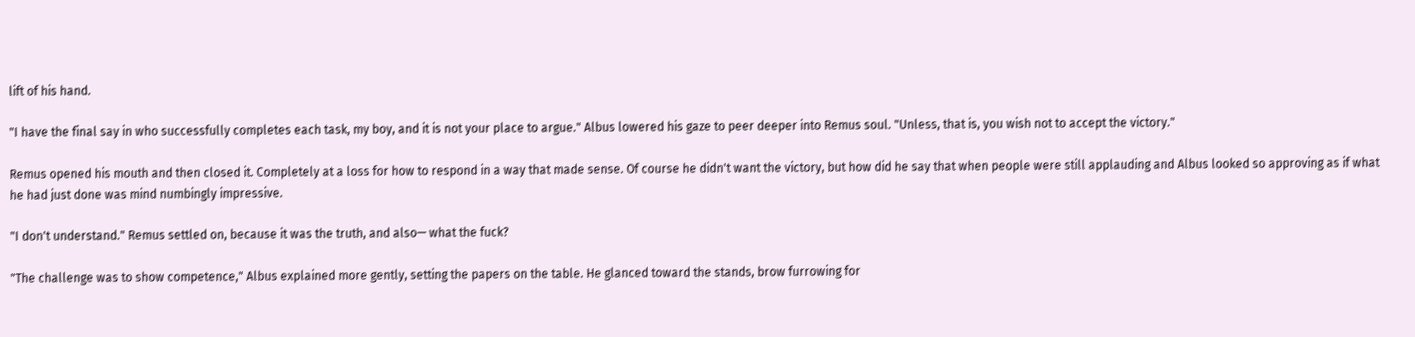lift of his hand.

"I have the final say in who successfully completes each task, my boy, and it is not your place to argue." Albus lowered his gaze to peer deeper into Remus soul. "Unless, that is, you wish not to accept the victory."

Remus opened his mouth and then closed it. Completely at a loss for how to respond in a way that made sense. Of course he didn't want the victory, but how did he say that when people were still applauding and Albus looked so approving as if what he had just done was mind numbingly impressive.

"I don't understand." Remus settled on, because it was the truth, and also— what the fuck?

"The challenge was to show competence," Albus explained more gently, setting the papers on the table. He glanced toward the stands, brow furrowing for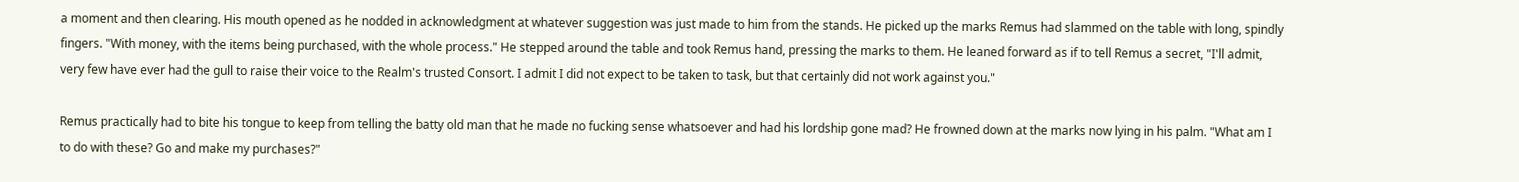a moment and then clearing. His mouth opened as he nodded in acknowledgment at whatever suggestion was just made to him from the stands. He picked up the marks Remus had slammed on the table with long, spindly fingers. "With money, with the items being purchased, with the whole process." He stepped around the table and took Remus hand, pressing the marks to them. He leaned forward as if to tell Remus a secret, "I'll admit, very few have ever had the gull to raise their voice to the Realm's trusted Consort. I admit I did not expect to be taken to task, but that certainly did not work against you."

Remus practically had to bite his tongue to keep from telling the batty old man that he made no fucking sense whatsoever and had his lordship gone mad? He frowned down at the marks now lying in his palm. "What am I to do with these? Go and make my purchases?"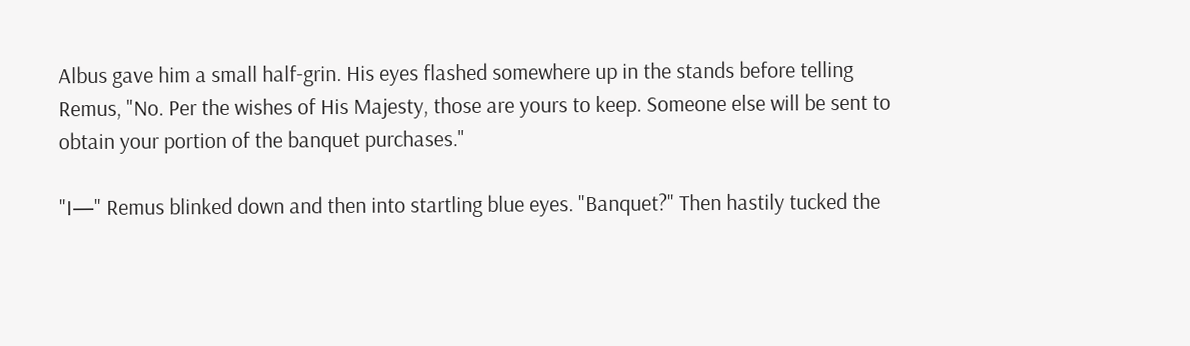Albus gave him a small half-grin. His eyes flashed somewhere up in the stands before telling Remus, "No. Per the wishes of His Majesty, those are yours to keep. Someone else will be sent to obtain your portion of the banquet purchases."

"I—" Remus blinked down and then into startling blue eyes. "Banquet?" Then hastily tucked the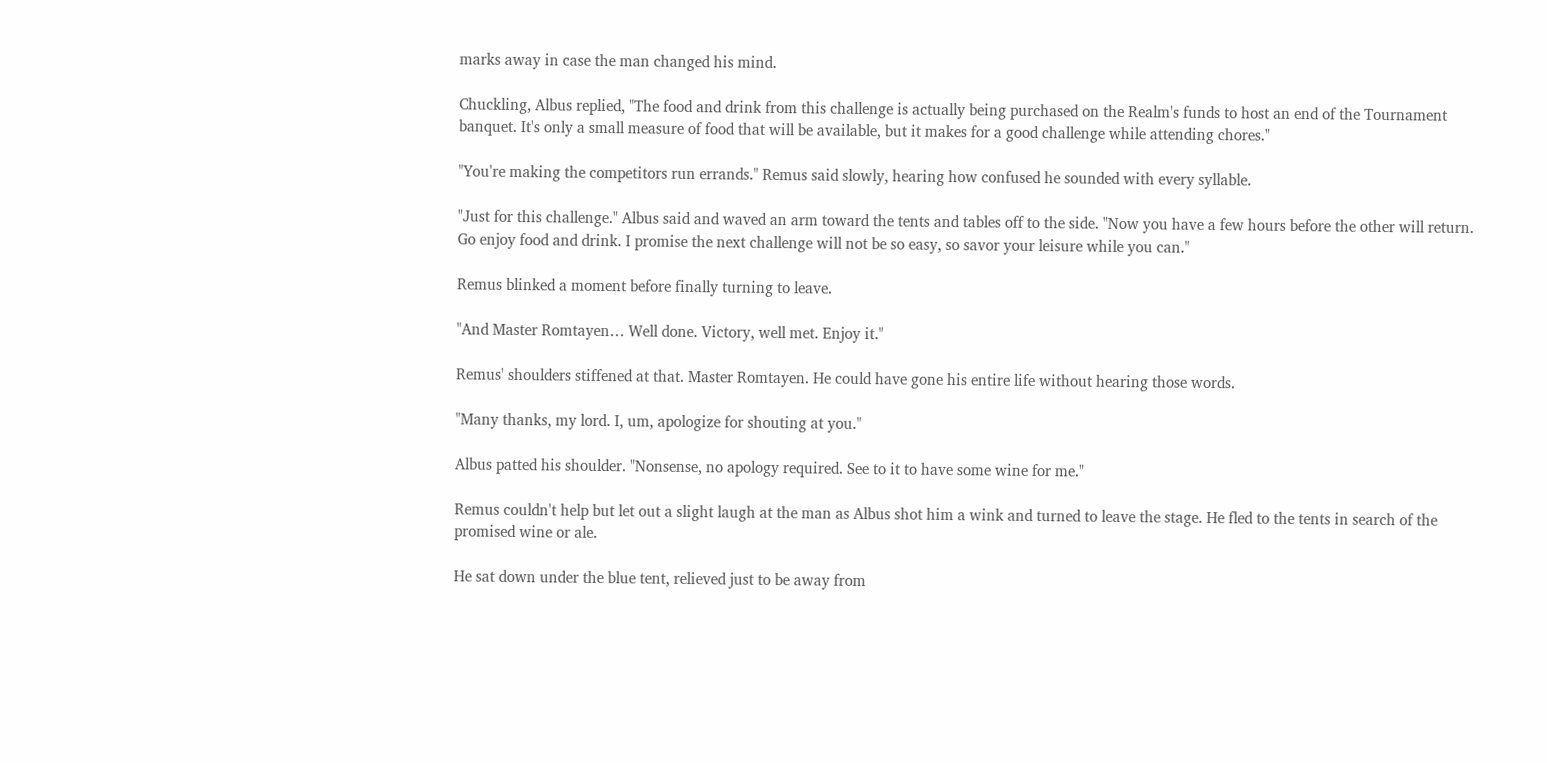marks away in case the man changed his mind.

Chuckling, Albus replied, "The food and drink from this challenge is actually being purchased on the Realm's funds to host an end of the Tournament banquet. It's only a small measure of food that will be available, but it makes for a good challenge while attending chores."

"You're making the competitors run errands." Remus said slowly, hearing how confused he sounded with every syllable.

"Just for this challenge." Albus said and waved an arm toward the tents and tables off to the side. "Now you have a few hours before the other will return. Go enjoy food and drink. I promise the next challenge will not be so easy, so savor your leisure while you can."

Remus blinked a moment before finally turning to leave.

"And Master Romtayen… Well done. Victory, well met. Enjoy it."

Remus' shoulders stiffened at that. Master Romtayen. He could have gone his entire life without hearing those words.

"Many thanks, my lord. I, um, apologize for shouting at you."

Albus patted his shoulder. "Nonsense, no apology required. See to it to have some wine for me."

Remus couldn't help but let out a slight laugh at the man as Albus shot him a wink and turned to leave the stage. He fled to the tents in search of the promised wine or ale.

He sat down under the blue tent, relieved just to be away from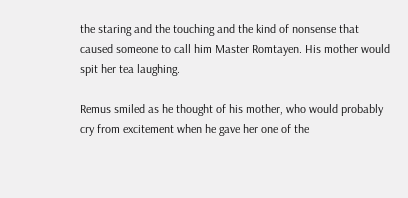the staring and the touching and the kind of nonsense that caused someone to call him Master Romtayen. His mother would spit her tea laughing.

Remus smiled as he thought of his mother, who would probably cry from excitement when he gave her one of the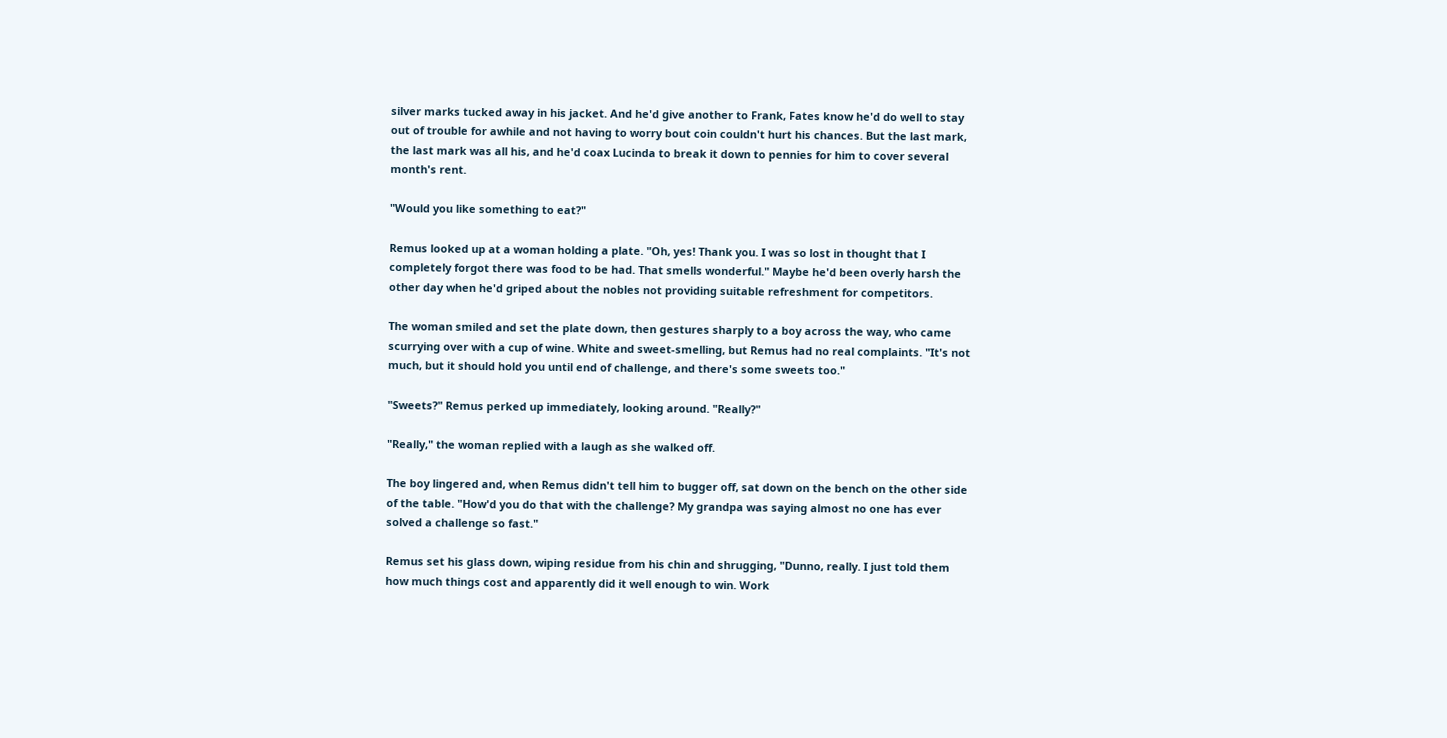silver marks tucked away in his jacket. And he'd give another to Frank, Fates know he'd do well to stay out of trouble for awhile and not having to worry bout coin couldn't hurt his chances. But the last mark, the last mark was all his, and he'd coax Lucinda to break it down to pennies for him to cover several month's rent.

"Would you like something to eat?"

Remus looked up at a woman holding a plate. "Oh, yes! Thank you. I was so lost in thought that I completely forgot there was food to be had. That smells wonderful." Maybe he'd been overly harsh the other day when he'd griped about the nobles not providing suitable refreshment for competitors.

The woman smiled and set the plate down, then gestures sharply to a boy across the way, who came scurrying over with a cup of wine. White and sweet-smelling, but Remus had no real complaints. "It's not much, but it should hold you until end of challenge, and there's some sweets too."

"Sweets?" Remus perked up immediately, looking around. "Really?"

"Really," the woman replied with a laugh as she walked off.

The boy lingered and, when Remus didn't tell him to bugger off, sat down on the bench on the other side of the table. "How'd you do that with the challenge? My grandpa was saying almost no one has ever solved a challenge so fast."

Remus set his glass down, wiping residue from his chin and shrugging, "Dunno, really. I just told them how much things cost and apparently did it well enough to win. Work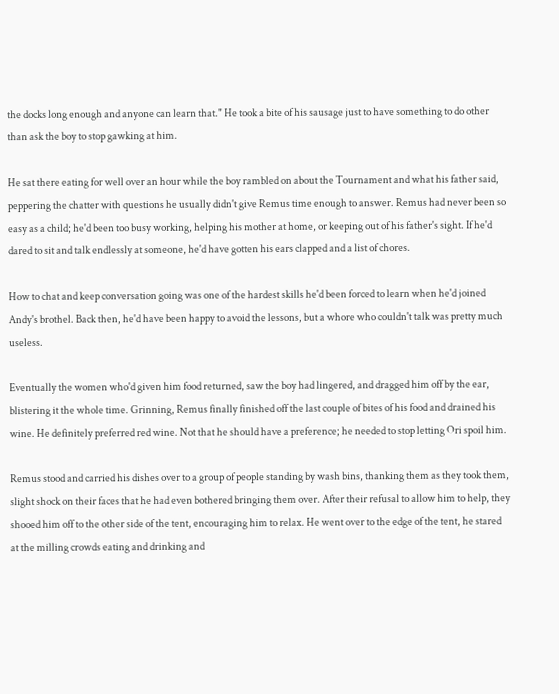the docks long enough and anyone can learn that." He took a bite of his sausage just to have something to do other than ask the boy to stop gawking at him.

He sat there eating for well over an hour while the boy rambled on about the Tournament and what his father said, peppering the chatter with questions he usually didn't give Remus time enough to answer. Remus had never been so easy as a child; he'd been too busy working, helping his mother at home, or keeping out of his father's sight. If he'd dared to sit and talk endlessly at someone, he'd have gotten his ears clapped and a list of chores.

How to chat and keep conversation going was one of the hardest skills he'd been forced to learn when he'd joined Andy's brothel. Back then, he'd have been happy to avoid the lessons, but a whore who couldn't talk was pretty much useless.

Eventually the women who'd given him food returned, saw the boy had lingered, and dragged him off by the ear, blistering it the whole time. Grinning, Remus finally finished off the last couple of bites of his food and drained his wine. He definitely preferred red wine. Not that he should have a preference; he needed to stop letting Ori spoil him.

Remus stood and carried his dishes over to a group of people standing by wash bins, thanking them as they took them, slight shock on their faces that he had even bothered bringing them over. After their refusal to allow him to help, they shooed him off to the other side of the tent, encouraging him to relax. He went over to the edge of the tent, he stared at the milling crowds eating and drinking and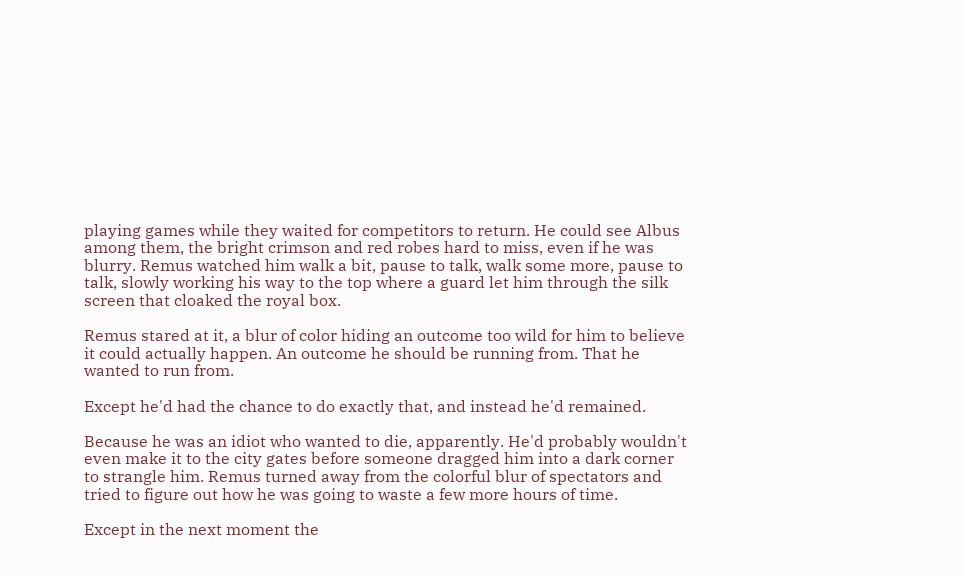playing games while they waited for competitors to return. He could see Albus among them, the bright crimson and red robes hard to miss, even if he was blurry. Remus watched him walk a bit, pause to talk, walk some more, pause to talk, slowly working his way to the top where a guard let him through the silk screen that cloaked the royal box.

Remus stared at it, a blur of color hiding an outcome too wild for him to believe it could actually happen. An outcome he should be running from. That he wanted to run from.

Except he'd had the chance to do exactly that, and instead he'd remained.

Because he was an idiot who wanted to die, apparently. He'd probably wouldn't even make it to the city gates before someone dragged him into a dark corner to strangle him. Remus turned away from the colorful blur of spectators and tried to figure out how he was going to waste a few more hours of time.

Except in the next moment the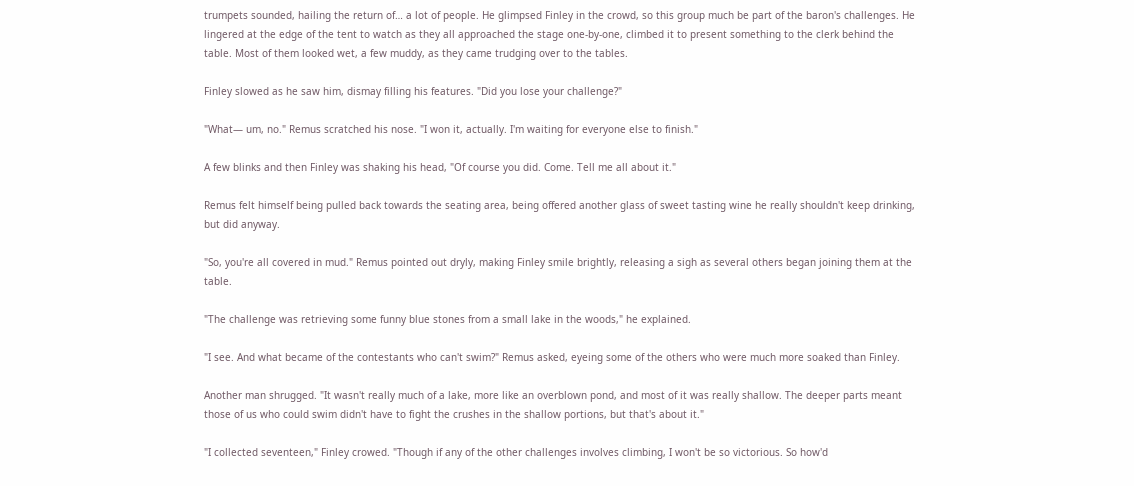trumpets sounded, hailing the return of… a lot of people. He glimpsed Finley in the crowd, so this group much be part of the baron's challenges. He lingered at the edge of the tent to watch as they all approached the stage one-by-one, climbed it to present something to the clerk behind the table. Most of them looked wet, a few muddy, as they came trudging over to the tables.

Finley slowed as he saw him, dismay filling his features. "Did you lose your challenge?"

"What— um, no." Remus scratched his nose. "I won it, actually. I'm waiting for everyone else to finish."

A few blinks and then Finley was shaking his head, "Of course you did. Come. Tell me all about it."

Remus felt himself being pulled back towards the seating area, being offered another glass of sweet tasting wine he really shouldn't keep drinking, but did anyway.

"So, you're all covered in mud." Remus pointed out dryly, making Finley smile brightly, releasing a sigh as several others began joining them at the table.

"The challenge was retrieving some funny blue stones from a small lake in the woods," he explained.

"I see. And what became of the contestants who can't swim?" Remus asked, eyeing some of the others who were much more soaked than Finley.

Another man shrugged. "It wasn't really much of a lake, more like an overblown pond, and most of it was really shallow. The deeper parts meant those of us who could swim didn't have to fight the crushes in the shallow portions, but that's about it."

"I collected seventeen," Finley crowed. "Though if any of the other challenges involves climbing, I won't be so victorious. So how'd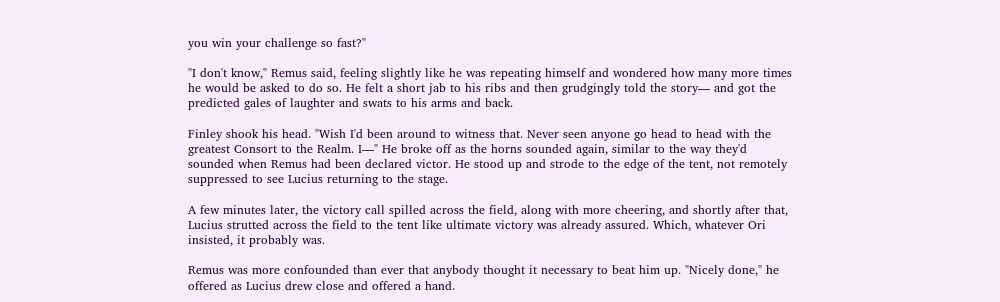you win your challenge so fast?"

"I don't know," Remus said, feeling slightly like he was repeating himself and wondered how many more times he would be asked to do so. He felt a short jab to his ribs and then grudgingly told the story— and got the predicted gales of laughter and swats to his arms and back.

Finley shook his head. "Wish I'd been around to witness that. Never seen anyone go head to head with the greatest Consort to the Realm. I—" He broke off as the horns sounded again, similar to the way they'd sounded when Remus had been declared victor. He stood up and strode to the edge of the tent, not remotely suppressed to see Lucius returning to the stage.

A few minutes later, the victory call spilled across the field, along with more cheering, and shortly after that, Lucius strutted across the field to the tent like ultimate victory was already assured. Which, whatever Ori insisted, it probably was.

Remus was more confounded than ever that anybody thought it necessary to beat him up. "Nicely done," he offered as Lucius drew close and offered a hand.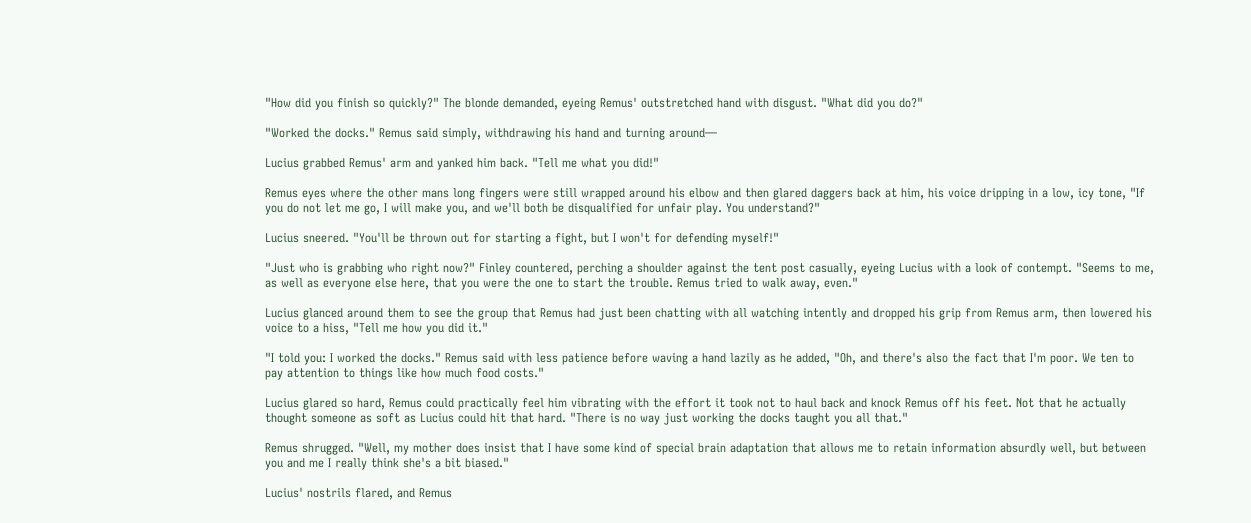"How did you finish so quickly?" The blonde demanded, eyeing Remus' outstretched hand with disgust. "What did you do?"

"Worked the docks." Remus said simply, withdrawing his hand and turning around—

Lucius grabbed Remus' arm and yanked him back. "Tell me what you did!"

Remus eyes where the other mans long fingers were still wrapped around his elbow and then glared daggers back at him, his voice dripping in a low, icy tone, "If you do not let me go, I will make you, and we'll both be disqualified for unfair play. You understand?"

Lucius sneered. "You'll be thrown out for starting a fight, but I won't for defending myself!"

"Just who is grabbing who right now?" Finley countered, perching a shoulder against the tent post casually, eyeing Lucius with a look of contempt. "Seems to me, as well as everyone else here, that you were the one to start the trouble. Remus tried to walk away, even."

Lucius glanced around them to see the group that Remus had just been chatting with all watching intently and dropped his grip from Remus arm, then lowered his voice to a hiss, "Tell me how you did it."

"I told you: I worked the docks." Remus said with less patience before waving a hand lazily as he added, "Oh, and there's also the fact that I'm poor. We ten to pay attention to things like how much food costs."

Lucius glared so hard, Remus could practically feel him vibrating with the effort it took not to haul back and knock Remus off his feet. Not that he actually thought someone as soft as Lucius could hit that hard. "There is no way just working the docks taught you all that."

Remus shrugged. "Well, my mother does insist that I have some kind of special brain adaptation that allows me to retain information absurdly well, but between you and me I really think she's a bit biased."

Lucius' nostrils flared, and Remus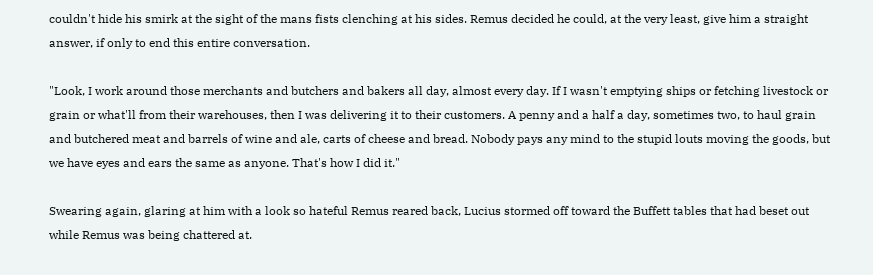couldn't hide his smirk at the sight of the mans fists clenching at his sides. Remus decided he could, at the very least, give him a straight answer, if only to end this entire conversation.

"Look, I work around those merchants and butchers and bakers all day, almost every day. If I wasn't emptying ships or fetching livestock or grain or what'll from their warehouses, then I was delivering it to their customers. A penny and a half a day, sometimes two, to haul grain and butchered meat and barrels of wine and ale, carts of cheese and bread. Nobody pays any mind to the stupid louts moving the goods, but we have eyes and ears the same as anyone. That's how I did it."

Swearing again, glaring at him with a look so hateful Remus reared back, Lucius stormed off toward the Buffett tables that had beset out while Remus was being chattered at.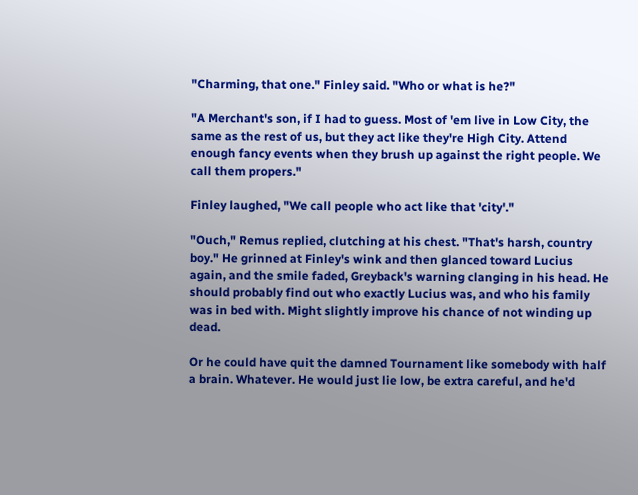"Charming, that one." Finley said. "Who or what is he?"

"A Merchant's son, if I had to guess. Most of 'em live in Low City, the same as the rest of us, but they act like they're High City. Attend enough fancy events when they brush up against the right people. We call them propers."

Finley laughed, "We call people who act like that 'city'."

"Ouch," Remus replied, clutching at his chest. "That's harsh, country boy." He grinned at Finley's wink and then glanced toward Lucius again, and the smile faded, Greyback's warning clanging in his head. He should probably find out who exactly Lucius was, and who his family was in bed with. Might slightly improve his chance of not winding up dead.

Or he could have quit the damned Tournament like somebody with half a brain. Whatever. He would just lie low, be extra careful, and he'd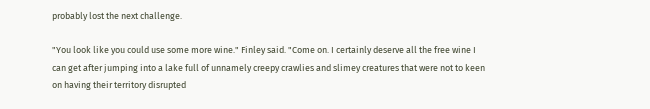probably lost the next challenge.

"You look like you could use some more wine." Finley said. "Come on. I certainly deserve all the free wine I can get after jumping into a lake full of unnamely creepy crawlies and slimey creatures that were not to keen on having their territory disrupted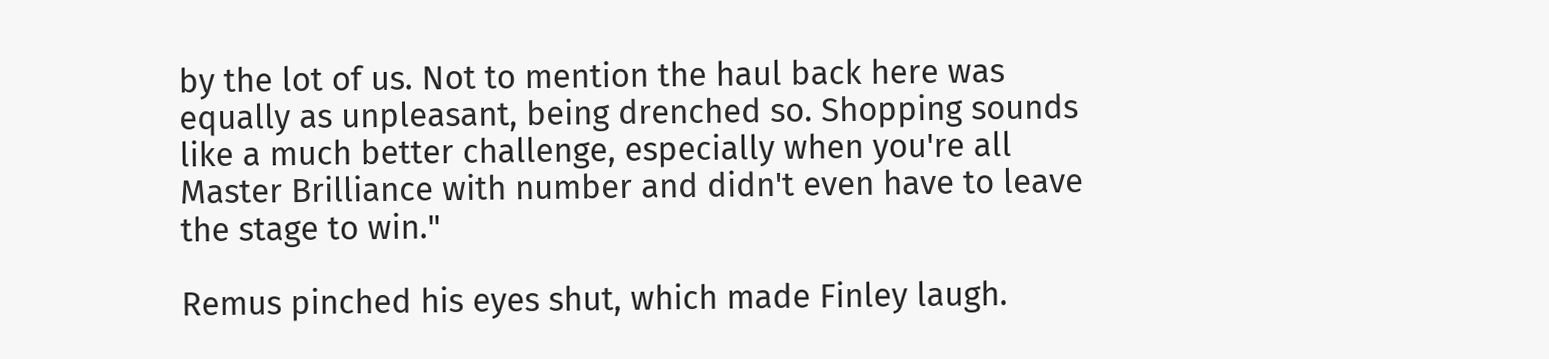by the lot of us. Not to mention the haul back here was equally as unpleasant, being drenched so. Shopping sounds like a much better challenge, especially when you're all Master Brilliance with number and didn't even have to leave the stage to win."

Remus pinched his eyes shut, which made Finley laugh.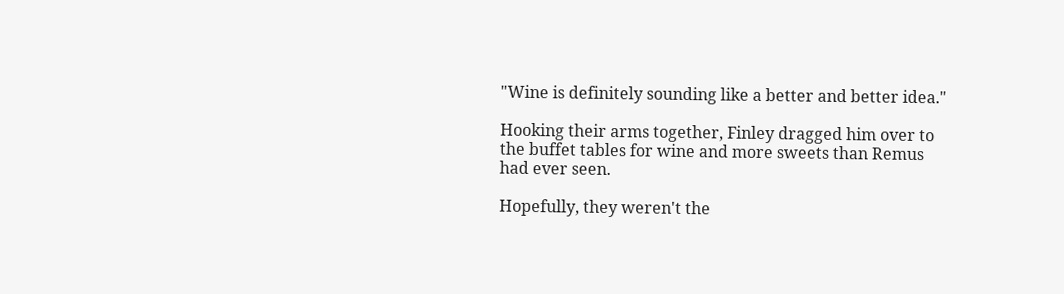"Wine is definitely sounding like a better and better idea."

Hooking their arms together, Finley dragged him over to the buffet tables for wine and more sweets than Remus had ever seen.

Hopefully, they weren't the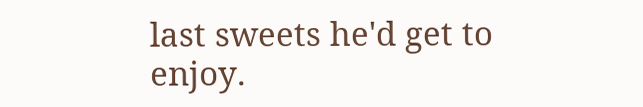last sweets he'd get to enjoy.